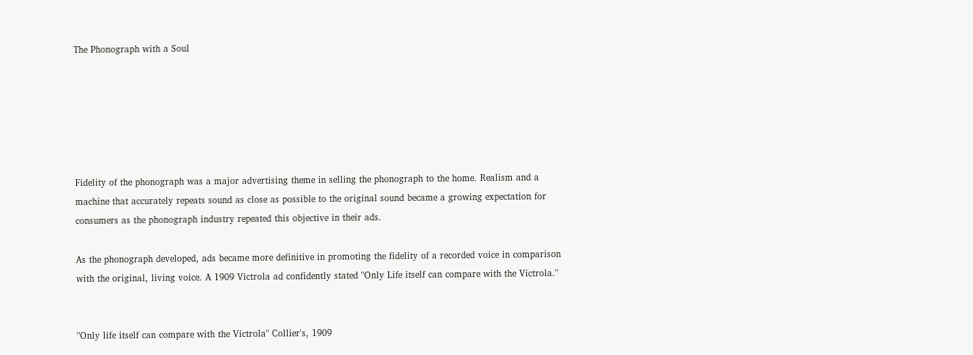The Phonograph with a Soul






Fidelity of the phonograph was a major advertising theme in selling the phonograph to the home. Realism and a machine that accurately repeats sound as close as possible to the original sound became a growing expectation for consumers as the phonograph industry repeated this objective in their ads.

As the phonograph developed, ads became more definitive in promoting the fidelity of a recorded voice in comparison with the original, living voice. A 1909 Victrola ad confidently stated "Only Life itself can compare with the Victrola."


"Only life itself can compare with the Victrola" Collier's, 1909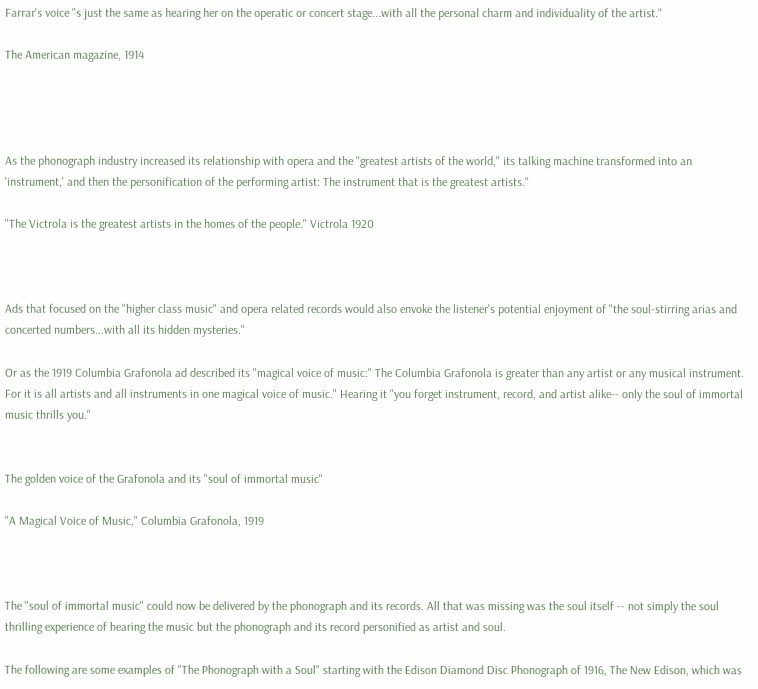Farrar's voice "s just the same as hearing her on the operatic or concert stage...with all the personal charm and individuality of the artist."

The American magazine, 1914




As the phonograph industry increased its relationship with opera and the "greatest artists of the world," its talking machine transformed into an 'instrument,' and then the personification of the performing artist: The instrument that is the greatest artists."

"The Victrola is the greatest artists in the homes of the people." Victrola 1920



Ads that focused on the "higher class music" and opera related records would also envoke the listener's potential enjoyment of "the soul-stirring arias and concerted numbers...with all its hidden mysteries."

Or as the 1919 Columbia Grafonola ad described its "magical voice of music:" The Columbia Grafonola is greater than any artist or any musical instrument. For it is all artists and all instruments in one magical voice of music." Hearing it "you forget instrument, record, and artist alike-- only the soul of immortal music thrills you."


The golden voice of the Grafonola and its "soul of immortal music"

"A Magical Voice of Music," Columbia Grafonola, 1919



The "soul of immortal music" could now be delivered by the phonograph and its records. All that was missing was the soul itself -- not simply the soul thrilling experience of hearing the music but the phonograph and its record personified as artist and soul.

The following are some examples of "The Phonograph with a Soul" starting with the Edison Diamond Disc Phonograph of 1916, The New Edison, which was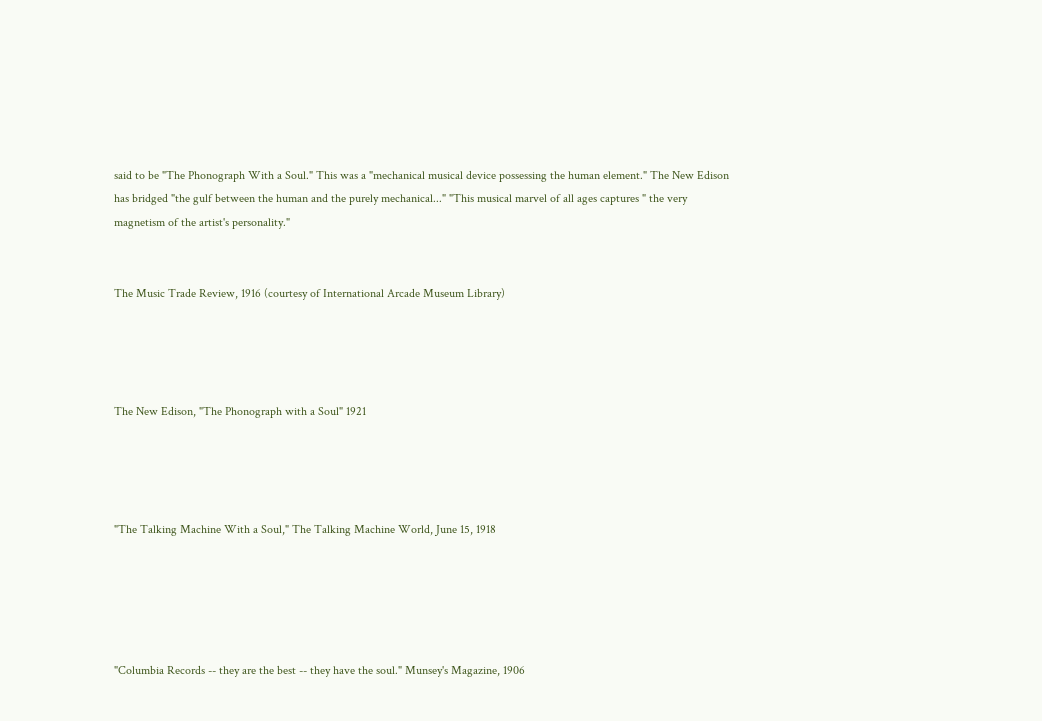said to be "The Phonograph With a Soul." This was a "mechanical musical device possessing the human element." The New Edison has bridged "the gulf between the human and the purely mechanical..." "This musical marvel of all ages captures " the very magnetism of the artist's personality."


The Music Trade Review, 1916 (courtesy of International Arcade Museum Library)




The New Edison, "The Phonograph with a Soul" 1921




"The Talking Machine With a Soul," The Talking Machine World, June 15, 1918





"Columbia Records -- they are the best -- they have the soul." Munsey's Magazine, 1906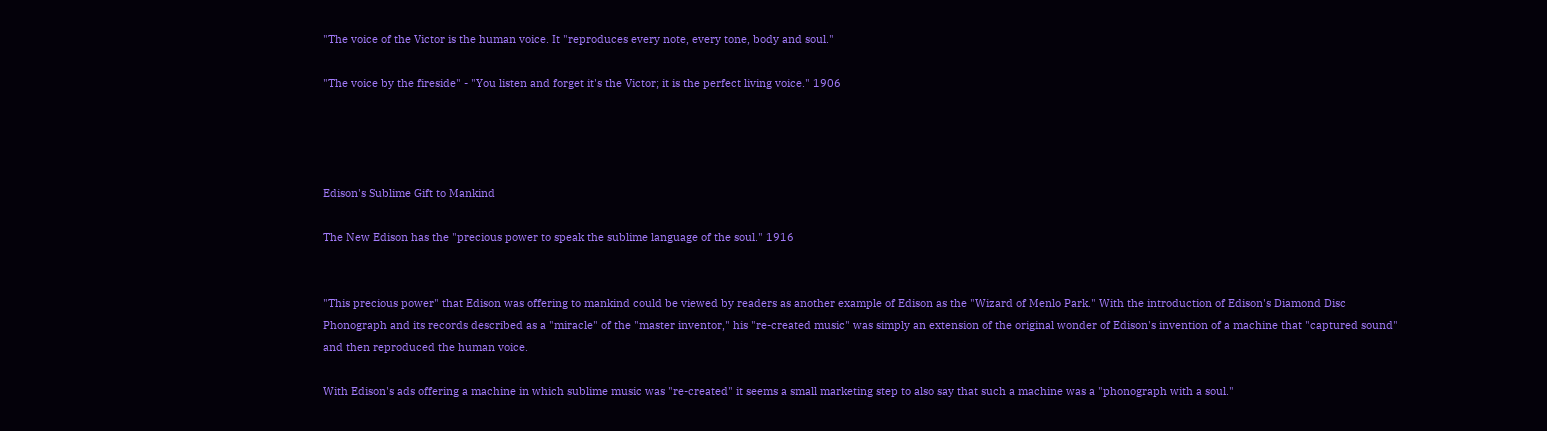"The voice of the Victor is the human voice. It "reproduces every note, every tone, body and soul."

"The voice by the fireside" - "You listen and forget it's the Victor; it is the perfect living voice." 1906




Edison's Sublime Gift to Mankind

The New Edison has the "precious power to speak the sublime language of the soul." 1916


"This precious power" that Edison was offering to mankind could be viewed by readers as another example of Edison as the "Wizard of Menlo Park." With the introduction of Edison's Diamond Disc Phonograph and its records described as a "miracle" of the "master inventor," his "re-created music" was simply an extension of the original wonder of Edison's invention of a machine that "captured sound" and then reproduced the human voice.

With Edison's ads offering a machine in which sublime music was "re-created" it seems a small marketing step to also say that such a machine was a "phonograph with a soul."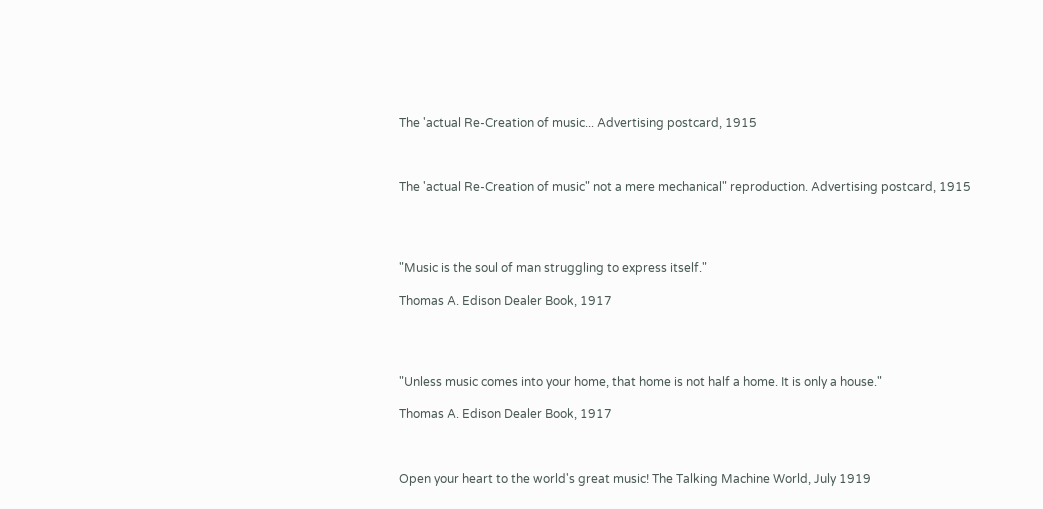The 'actual Re-Creation of music... Advertising postcard, 1915



The 'actual Re-Creation of music" not a mere mechanical" reproduction. Advertising postcard, 1915




"Music is the soul of man struggling to express itself."

Thomas A. Edison Dealer Book, 1917




"Unless music comes into your home, that home is not half a home. It is only a house."

Thomas A. Edison Dealer Book, 1917



Open your heart to the world's great music! The Talking Machine World, July 1919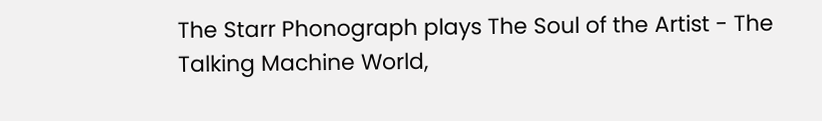The Starr Phonograph plays The Soul of the Artist - The Talking Machine World,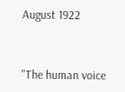August 1922


"The human voice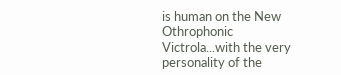is human on the New Othrophonic Victrola...with the very personality of the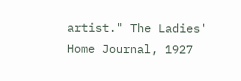artist." The Ladies' Home Journal, 1927